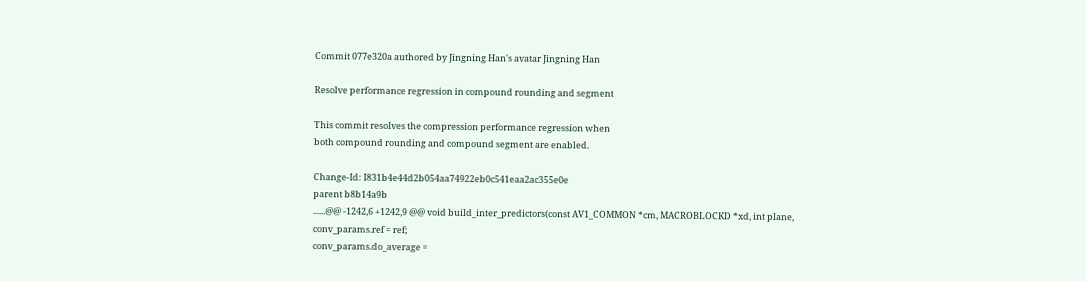Commit 077e320a authored by Jingning Han's avatar Jingning Han

Resolve performance regression in compound rounding and segment

This commit resolves the compression performance regression when
both compound rounding and compound segment are enabled.

Change-Id: I831b4e44d2b054aa74922eb0c541eaa2ac355e0e
parent b8b14a9b
......@@ -1242,6 +1242,9 @@ void build_inter_predictors(const AV1_COMMON *cm, MACROBLOCKD *xd, int plane,
conv_params.ref = ref;
conv_params.do_average =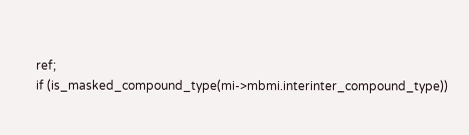ref;
if (is_masked_compound_type(mi->mbmi.interinter_compound_type))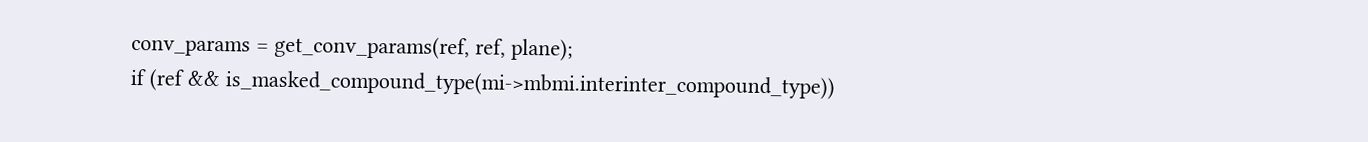conv_params = get_conv_params(ref, ref, plane);
if (ref && is_masked_compound_type(mi->mbmi.interinter_compound_type))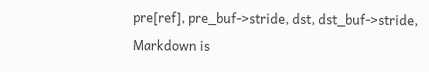pre[ref], pre_buf->stride, dst, dst_buf->stride,
Markdown is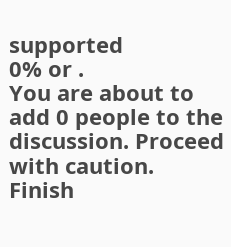supported
0% or .
You are about to add 0 people to the discussion. Proceed with caution.
Finish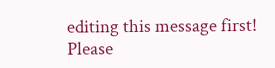editing this message first!
Please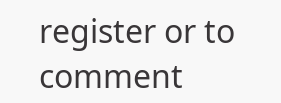register or to comment